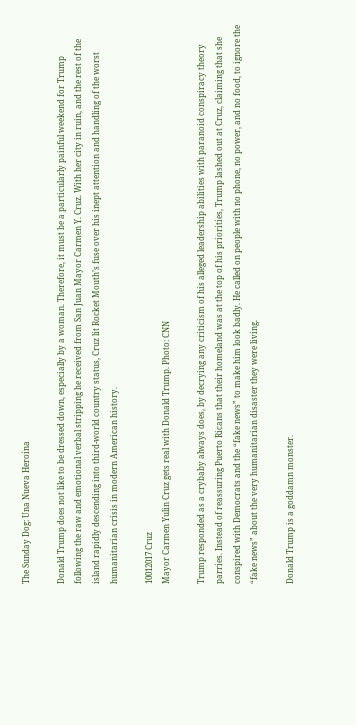The Sunday Dog: Una Nueva Heroína

Donald Trump does not like to be dressed down, especially by a woman. Therefore, it must be a particularly painful weekend for Trump following the raw and emotional verbal stripping he received from San Juan Mayor Carmen Y. Cruz. With her city in ruin, and the rest of the island rapidly descending into third-world country status, Cruz lit Rocket Mouth’s fuse over his inept attention and handling of the worst humanitarian crisis in modern American history.

10012017 Cruz
Mayor Carmen Yulin Cruz gets real with Donald Trump. Photo: CNN

Trump responded as a crybaby always does, by decrying any criticism of his alleged leadership abilities with paranoid conspiracy theory parries. Instead of reassuring Puerto Ricans that their homeland was at the top of his priorities, Trump lashed out at Cruz, claiming that she conspired with Democrats and the “fake news” to make him look badly. He called on people with no phone, no power, and no food, to ignore the “fake news” about the very humanitarian disaster they were living.

Donald Trump is a goddamn monster.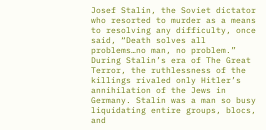Josef Stalin, the Soviet dictator who resorted to murder as a means to resolving any difficulty, once said, “Death solves all problems…no man, no problem.” During Stalin’s era of The Great Terror, the ruthlessness of the killings rivaled only Hitler’s annihilation of the Jews in Germany. Stalin was a man so busy liquidating entire groups, blocs, and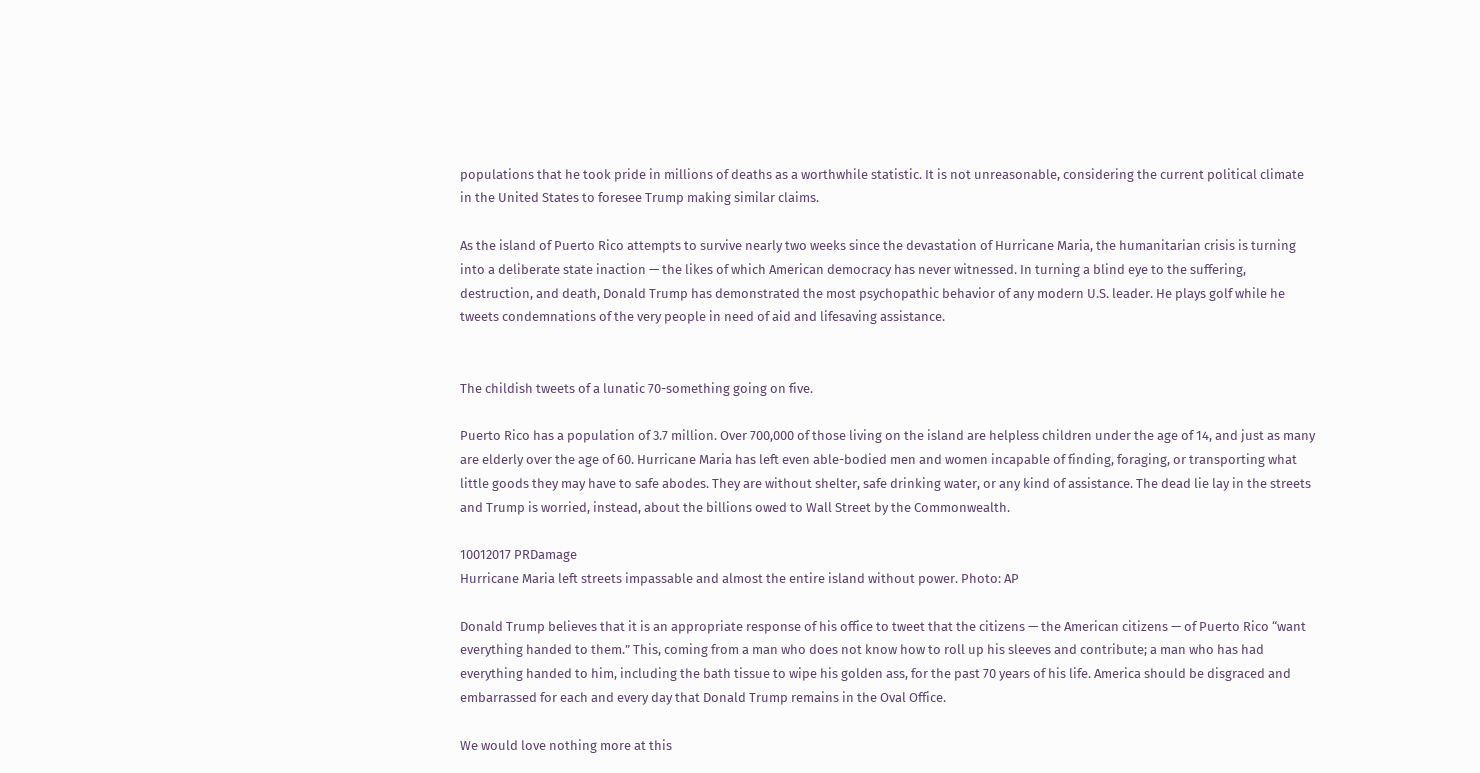populations that he took pride in millions of deaths as a worthwhile statistic. It is not unreasonable, considering the current political climate in the United States to foresee Trump making similar claims.

As the island of Puerto Rico attempts to survive nearly two weeks since the devastation of Hurricane Maria, the humanitarian crisis is turning into a deliberate state inaction — the likes of which American democracy has never witnessed. In turning a blind eye to the suffering, destruction, and death, Donald Trump has demonstrated the most psychopathic behavior of any modern U.S. leader. He plays golf while he tweets condemnations of the very people in need of aid and lifesaving assistance.


The childish tweets of a lunatic 70-something going on five.

Puerto Rico has a population of 3.7 million. Over 700,000 of those living on the island are helpless children under the age of 14, and just as many are elderly over the age of 60. Hurricane Maria has left even able-bodied men and women incapable of finding, foraging, or transporting what little goods they may have to safe abodes. They are without shelter, safe drinking water, or any kind of assistance. The dead lie lay in the streets and Trump is worried, instead, about the billions owed to Wall Street by the Commonwealth.

10012017 PRDamage
Hurricane Maria left streets impassable and almost the entire island without power. Photo: AP

Donald Trump believes that it is an appropriate response of his office to tweet that the citizens — the American citizens — of Puerto Rico “want everything handed to them.” This, coming from a man who does not know how to roll up his sleeves and contribute; a man who has had everything handed to him, including the bath tissue to wipe his golden ass, for the past 70 years of his life. America should be disgraced and embarrassed for each and every day that Donald Trump remains in the Oval Office.

We would love nothing more at this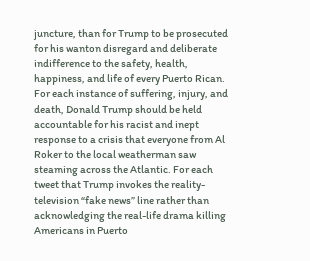juncture, than for Trump to be prosecuted for his wanton disregard and deliberate indifference to the safety, health, happiness, and life of every Puerto Rican. For each instance of suffering, injury, and death, Donald Trump should be held accountable for his racist and inept response to a crisis that everyone from Al Roker to the local weatherman saw steaming across the Atlantic. For each tweet that Trump invokes the reality-television “fake news” line rather than acknowledging the real-life drama killing Americans in Puerto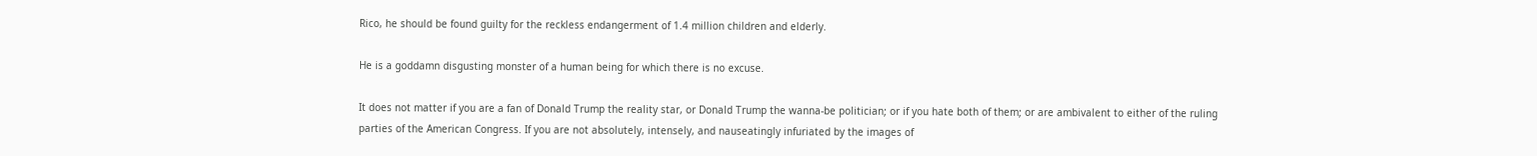Rico, he should be found guilty for the reckless endangerment of 1.4 million children and elderly.

He is a goddamn disgusting monster of a human being for which there is no excuse.

It does not matter if you are a fan of Donald Trump the reality star, or Donald Trump the wanna-be politician; or if you hate both of them; or are ambivalent to either of the ruling parties of the American Congress. If you are not absolutely, intensely, and nauseatingly infuriated by the images of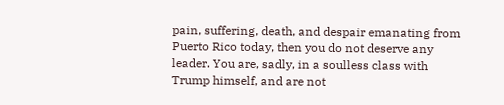pain, suffering, death, and despair emanating from Puerto Rico today, then you do not deserve any leader. You are, sadly, in a soulless class with Trump himself, and are not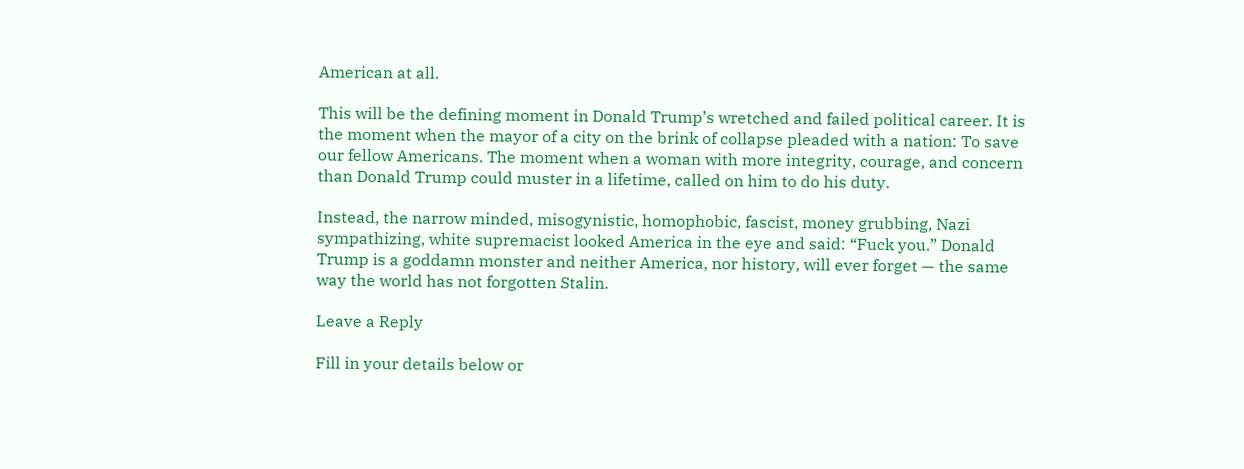American at all.

This will be the defining moment in Donald Trump’s wretched and failed political career. It is the moment when the mayor of a city on the brink of collapse pleaded with a nation: To save our fellow Americans. The moment when a woman with more integrity, courage, and concern than Donald Trump could muster in a lifetime, called on him to do his duty.

Instead, the narrow minded, misogynistic, homophobic, fascist, money grubbing, Nazi sympathizing, white supremacist looked America in the eye and said: “Fuck you.” Donald Trump is a goddamn monster and neither America, nor history, will ever forget — the same way the world has not forgotten Stalin.

Leave a Reply

Fill in your details below or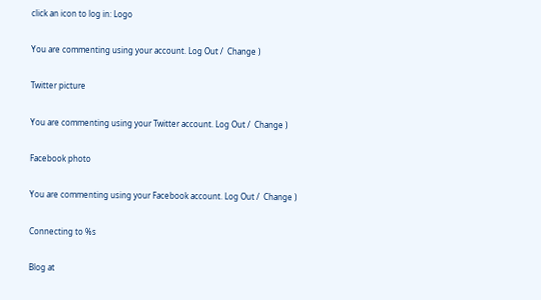click an icon to log in: Logo

You are commenting using your account. Log Out /  Change )

Twitter picture

You are commenting using your Twitter account. Log Out /  Change )

Facebook photo

You are commenting using your Facebook account. Log Out /  Change )

Connecting to %s

Blog at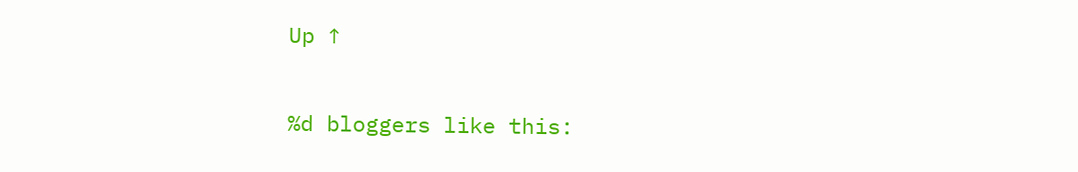Up ↑

%d bloggers like this: